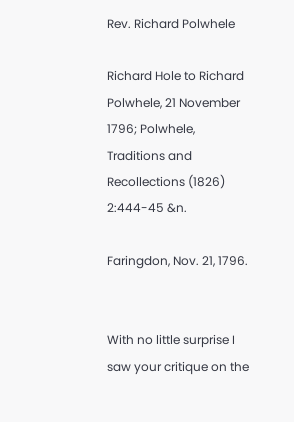Rev. Richard Polwhele

Richard Hole to Richard Polwhele, 21 November 1796; Polwhele, Traditions and Recollections (1826) 2:444-45 &n.

Faringdon, Nov. 21, 1796.


With no little surprise I saw your critique on the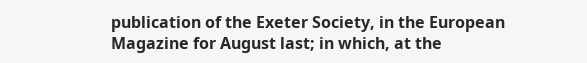publication of the Exeter Society, in the European Magazine for August last; in which, at the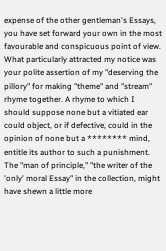expense of the other gentleman's Essays, you have set forward your own in the most favourable and conspicuous point of view. What particularly attracted my notice was your polite assertion of my "deserving the pillory" for making "theme" and "stream" rhyme together. A rhyme to which I should suppose none but a vitiated ear could object, or if defective, could in the opinion of none but a ******** mind, entitle its author to such a punishment. The "man of principle," "the writer of the 'only' moral Essay" in the collection, might have shewn a little more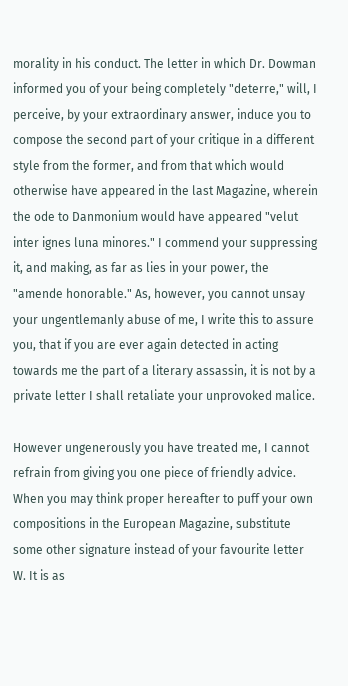morality in his conduct. The letter in which Dr. Dowman informed you of your being completely "deterre," will, I perceive, by your extraordinary answer, induce you to compose the second part of your critique in a different style from the former, and from that which would otherwise have appeared in the last Magazine, wherein the ode to Danmonium would have appeared "velut inter ignes luna minores." I commend your suppressing it, and making, as far as lies in your power, the "amende honorable." As, however, you cannot unsay your ungentlemanly abuse of me, I write this to assure you, that if you are ever again detected in acting towards me the part of a literary assassin, it is not by a private letter I shall retaliate your unprovoked malice.

However ungenerously you have treated me, I cannot refrain from giving you one piece of friendly advice. When you may think proper hereafter to puff your own compositions in the European Magazine, substitute some other signature instead of your favourite letter W. It is as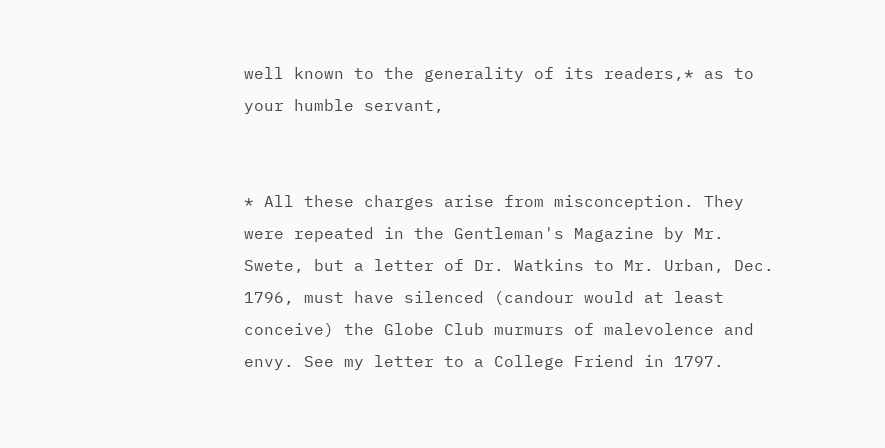well known to the generality of its readers,* as to your humble servant,


* All these charges arise from misconception. They were repeated in the Gentleman's Magazine by Mr. Swete, but a letter of Dr. Watkins to Mr. Urban, Dec. 1796, must have silenced (candour would at least conceive) the Globe Club murmurs of malevolence and envy. See my letter to a College Friend in 1797.